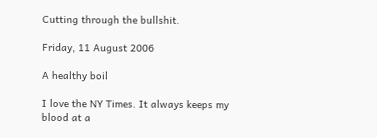Cutting through the bullshit.

Friday, 11 August 2006

A healthy boil

I love the NY Times. It always keeps my blood at a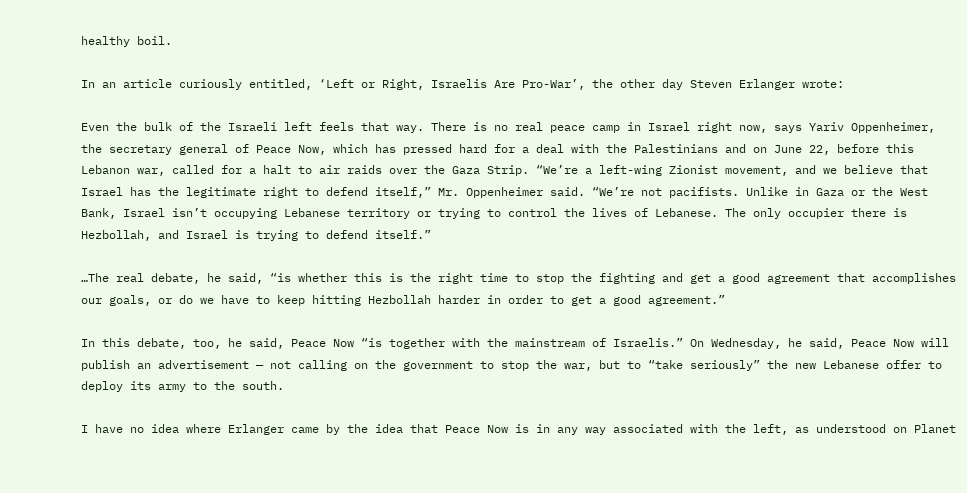healthy boil.

In an article curiously entitled, ‘Left or Right, Israelis Are Pro-War’, the other day Steven Erlanger wrote:

Even the bulk of the Israeli left feels that way. There is no real peace camp in Israel right now, says Yariv Oppenheimer, the secretary general of Peace Now, which has pressed hard for a deal with the Palestinians and on June 22, before this Lebanon war, called for a halt to air raids over the Gaza Strip. “We’re a left-wing Zionist movement, and we believe that Israel has the legitimate right to defend itself,” Mr. Oppenheimer said. “We’re not pacifists. Unlike in Gaza or the West Bank, Israel isn’t occupying Lebanese territory or trying to control the lives of Lebanese. The only occupier there is Hezbollah, and Israel is trying to defend itself.”

…The real debate, he said, “is whether this is the right time to stop the fighting and get a good agreement that accomplishes our goals, or do we have to keep hitting Hezbollah harder in order to get a good agreement.”

In this debate, too, he said, Peace Now “is together with the mainstream of Israelis.” On Wednesday, he said, Peace Now will publish an advertisement — not calling on the government to stop the war, but to “take seriously” the new Lebanese offer to deploy its army to the south.

I have no idea where Erlanger came by the idea that Peace Now is in any way associated with the left, as understood on Planet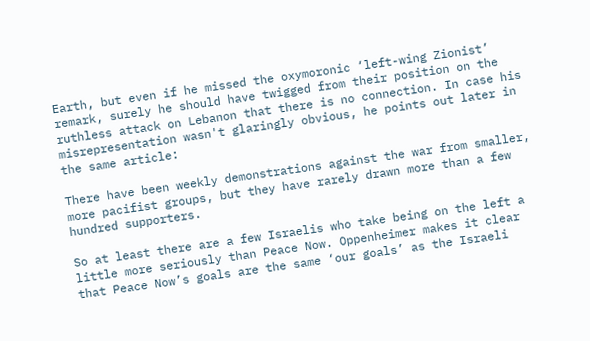Earth, but even if he missed the oxymoronic ‘left-wing Zionist’ remark, surely he should have twigged from their position on the ruthless attack on Lebanon that there is no connection. In case his misrepresentation wasn't glaringly obvious, he points out later in the same article:

There have been weekly demonstrations against the war from smaller, more pacifist groups, but they have rarely drawn more than a few hundred supporters.

So at least there are a few Israelis who take being on the left a little more seriously than Peace Now. Oppenheimer makes it clear that Peace Now’s goals are the same ‘our goals’ as the Israeli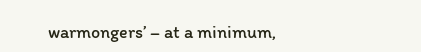warmongers’ – at a minimum,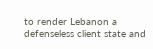to render Lebanon a defenseless client state and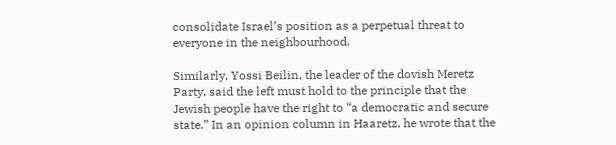consolidate Israel’s position as a perpetual threat to everyone in the neighbourhood.

Similarly, Yossi Beilin, the leader of the dovish Meretz Party, said the left must hold to the principle that the Jewish people have the right to “a democratic and secure state.” In an opinion column in Haaretz, he wrote that the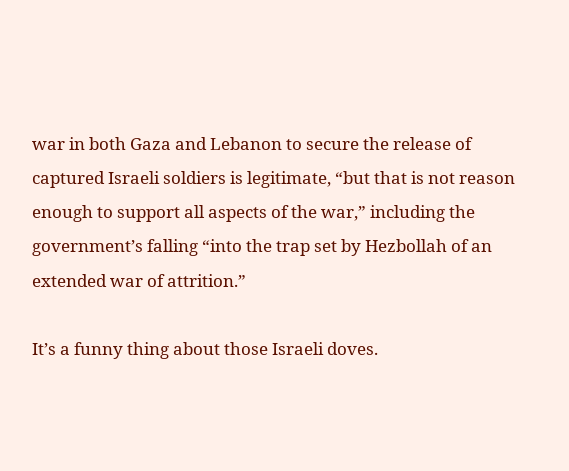war in both Gaza and Lebanon to secure the release of captured Israeli soldiers is legitimate, “but that is not reason enough to support all aspects of the war,” including the government’s falling “into the trap set by Hezbollah of an extended war of attrition.”

It’s a funny thing about those Israeli doves.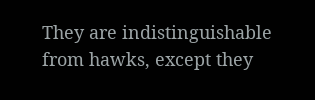They are indistinguishable from hawks, except they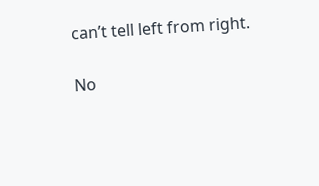can’t tell left from right.

No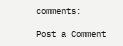comments:

Post a Comment